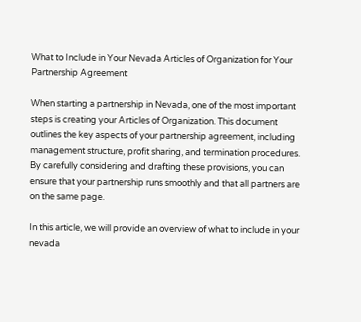What to Include in Your Nevada Articles of Organization for Your Partnership Agreement

When starting a partnership in Nevada, one of the most important steps is creating your Articles of Organization. This document outlines the key aspects of your partnership agreement, including management structure, profit sharing, and termination procedures. By carefully considering and drafting these provisions, you can ensure that your partnership runs smoothly and that all partners are on the same page.

In this article, we will provide an overview of what to include in your nevada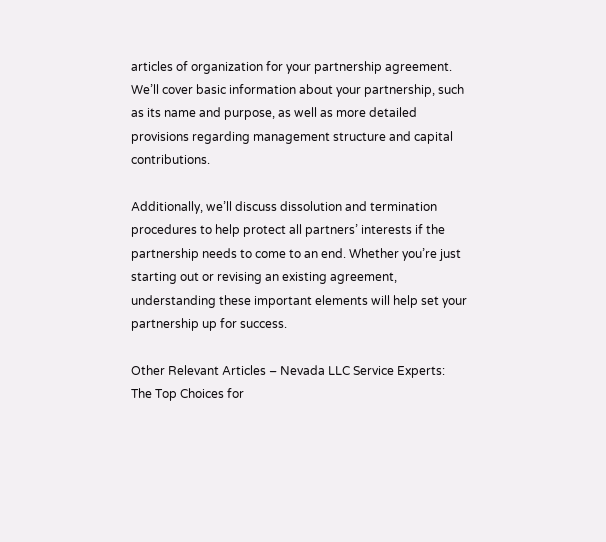articles of organization for your partnership agreement. We’ll cover basic information about your partnership, such as its name and purpose, as well as more detailed provisions regarding management structure and capital contributions.

Additionally, we’ll discuss dissolution and termination procedures to help protect all partners’ interests if the partnership needs to come to an end. Whether you’re just starting out or revising an existing agreement, understanding these important elements will help set your partnership up for success.

Other Relevant Articles – Nevada LLC Service Experts: The Top Choices for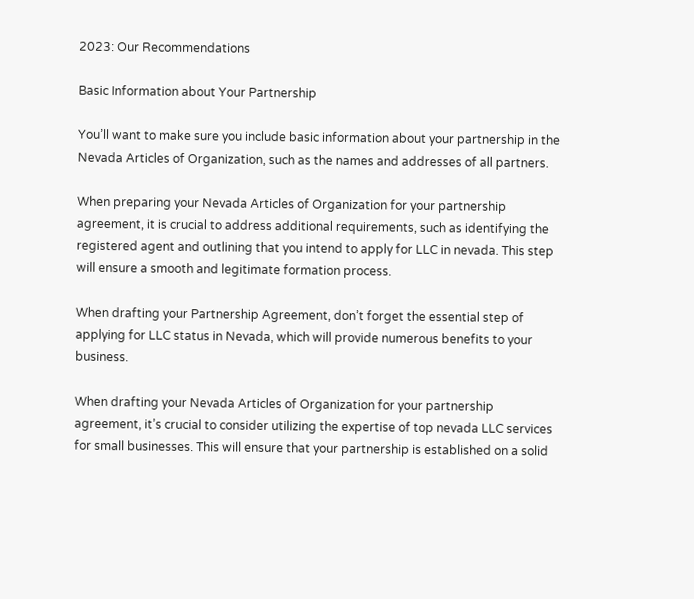2023: Our Recommendations

Basic Information about Your Partnership

You’ll want to make sure you include basic information about your partnership in the Nevada Articles of Organization, such as the names and addresses of all partners.

When preparing your Nevada Articles of Organization for your partnership agreement, it is crucial to address additional requirements, such as identifying the registered agent and outlining that you intend to apply for LLC in nevada. This step will ensure a smooth and legitimate formation process.

When drafting your Partnership Agreement, don’t forget the essential step of applying for LLC status in Nevada, which will provide numerous benefits to your business.

When drafting your Nevada Articles of Organization for your partnership agreement, it’s crucial to consider utilizing the expertise of top nevada LLC services for small businesses. This will ensure that your partnership is established on a solid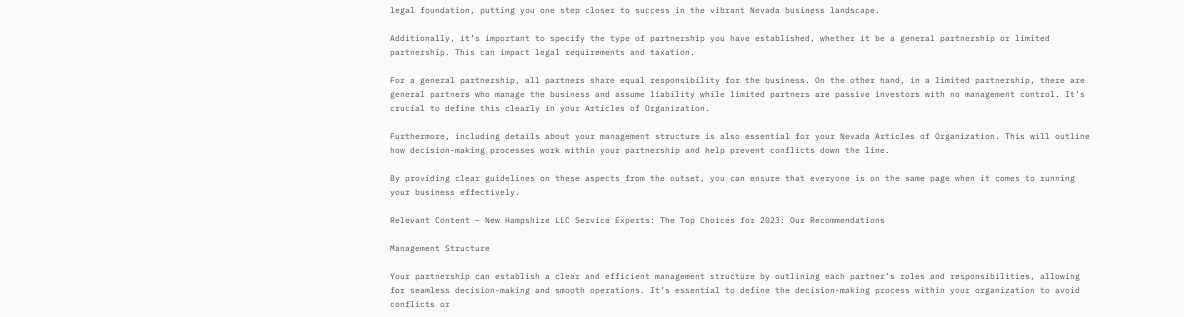legal foundation, putting you one step closer to success in the vibrant Nevada business landscape.

Additionally, it’s important to specify the type of partnership you have established, whether it be a general partnership or limited partnership. This can impact legal requirements and taxation.

For a general partnership, all partners share equal responsibility for the business. On the other hand, in a limited partnership, there are general partners who manage the business and assume liability while limited partners are passive investors with no management control. It’s crucial to define this clearly in your Articles of Organization.

Furthermore, including details about your management structure is also essential for your Nevada Articles of Organization. This will outline how decision-making processes work within your partnership and help prevent conflicts down the line.

By providing clear guidelines on these aspects from the outset, you can ensure that everyone is on the same page when it comes to running your business effectively.

Relevant Content – New Hampshire LLC Service Experts: The Top Choices for 2023: Our Recommendations

Management Structure

Your partnership can establish a clear and efficient management structure by outlining each partner’s roles and responsibilities, allowing for seamless decision-making and smooth operations. It’s essential to define the decision-making process within your organization to avoid conflicts or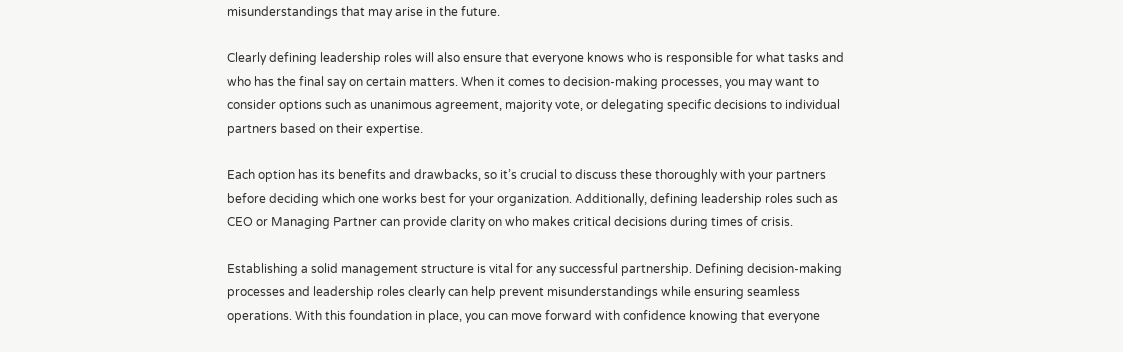misunderstandings that may arise in the future.

Clearly defining leadership roles will also ensure that everyone knows who is responsible for what tasks and who has the final say on certain matters. When it comes to decision-making processes, you may want to consider options such as unanimous agreement, majority vote, or delegating specific decisions to individual partners based on their expertise.

Each option has its benefits and drawbacks, so it’s crucial to discuss these thoroughly with your partners before deciding which one works best for your organization. Additionally, defining leadership roles such as CEO or Managing Partner can provide clarity on who makes critical decisions during times of crisis.

Establishing a solid management structure is vital for any successful partnership. Defining decision-making processes and leadership roles clearly can help prevent misunderstandings while ensuring seamless operations. With this foundation in place, you can move forward with confidence knowing that everyone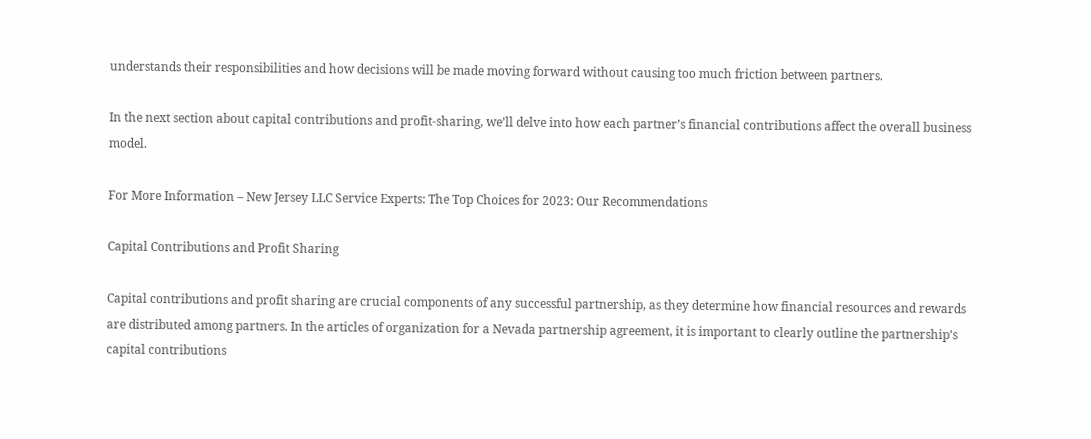understands their responsibilities and how decisions will be made moving forward without causing too much friction between partners.

In the next section about capital contributions and profit-sharing, we’ll delve into how each partner’s financial contributions affect the overall business model.

For More Information – New Jersey LLC Service Experts: The Top Choices for 2023: Our Recommendations

Capital Contributions and Profit Sharing

Capital contributions and profit sharing are crucial components of any successful partnership, as they determine how financial resources and rewards are distributed among partners. In the articles of organization for a Nevada partnership agreement, it is important to clearly outline the partnership’s capital contributions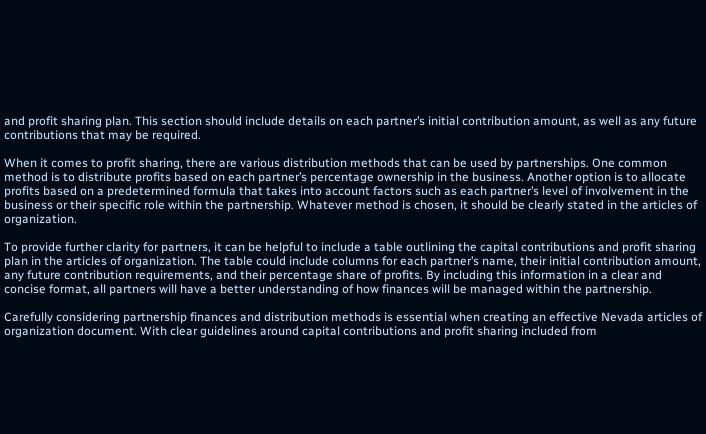and profit sharing plan. This section should include details on each partner’s initial contribution amount, as well as any future contributions that may be required.

When it comes to profit sharing, there are various distribution methods that can be used by partnerships. One common method is to distribute profits based on each partner’s percentage ownership in the business. Another option is to allocate profits based on a predetermined formula that takes into account factors such as each partner’s level of involvement in the business or their specific role within the partnership. Whatever method is chosen, it should be clearly stated in the articles of organization.

To provide further clarity for partners, it can be helpful to include a table outlining the capital contributions and profit sharing plan in the articles of organization. The table could include columns for each partner’s name, their initial contribution amount, any future contribution requirements, and their percentage share of profits. By including this information in a clear and concise format, all partners will have a better understanding of how finances will be managed within the partnership.

Carefully considering partnership finances and distribution methods is essential when creating an effective Nevada articles of organization document. With clear guidelines around capital contributions and profit sharing included from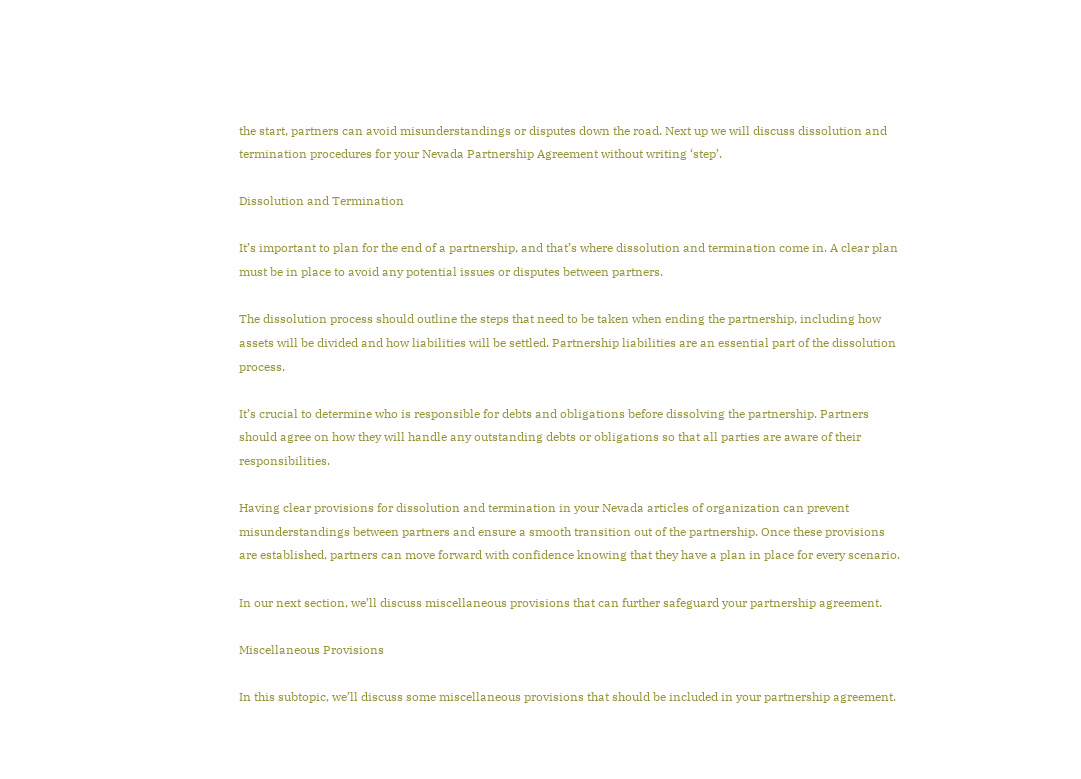the start, partners can avoid misunderstandings or disputes down the road. Next up we will discuss dissolution and termination procedures for your Nevada Partnership Agreement without writing ‘step’.

Dissolution and Termination

It’s important to plan for the end of a partnership, and that’s where dissolution and termination come in. A clear plan must be in place to avoid any potential issues or disputes between partners.

The dissolution process should outline the steps that need to be taken when ending the partnership, including how assets will be divided and how liabilities will be settled. Partnership liabilities are an essential part of the dissolution process.

It’s crucial to determine who is responsible for debts and obligations before dissolving the partnership. Partners should agree on how they will handle any outstanding debts or obligations so that all parties are aware of their responsibilities.

Having clear provisions for dissolution and termination in your Nevada articles of organization can prevent misunderstandings between partners and ensure a smooth transition out of the partnership. Once these provisions are established, partners can move forward with confidence knowing that they have a plan in place for every scenario.

In our next section, we’ll discuss miscellaneous provisions that can further safeguard your partnership agreement.

Miscellaneous Provisions

In this subtopic, we’ll discuss some miscellaneous provisions that should be included in your partnership agreement.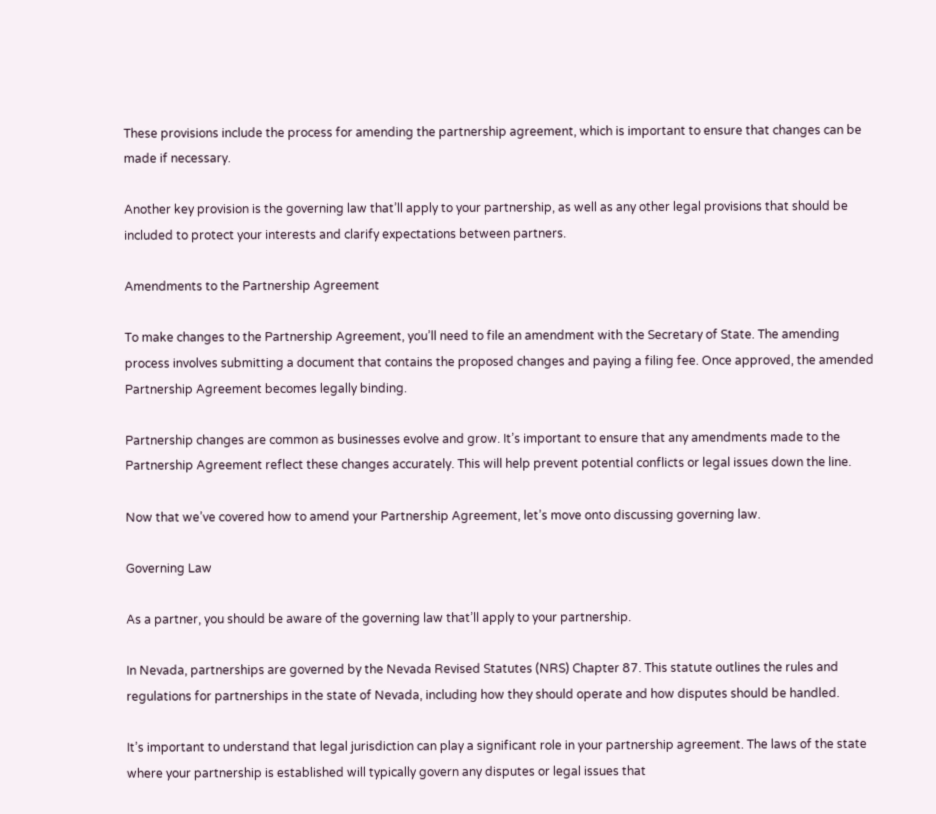These provisions include the process for amending the partnership agreement, which is important to ensure that changes can be made if necessary.

Another key provision is the governing law that’ll apply to your partnership, as well as any other legal provisions that should be included to protect your interests and clarify expectations between partners.

Amendments to the Partnership Agreement

To make changes to the Partnership Agreement, you’ll need to file an amendment with the Secretary of State. The amending process involves submitting a document that contains the proposed changes and paying a filing fee. Once approved, the amended Partnership Agreement becomes legally binding.

Partnership changes are common as businesses evolve and grow. It’s important to ensure that any amendments made to the Partnership Agreement reflect these changes accurately. This will help prevent potential conflicts or legal issues down the line.

Now that we’ve covered how to amend your Partnership Agreement, let’s move onto discussing governing law.

Governing Law

As a partner, you should be aware of the governing law that’ll apply to your partnership.

In Nevada, partnerships are governed by the Nevada Revised Statutes (NRS) Chapter 87. This statute outlines the rules and regulations for partnerships in the state of Nevada, including how they should operate and how disputes should be handled.

It’s important to understand that legal jurisdiction can play a significant role in your partnership agreement. The laws of the state where your partnership is established will typically govern any disputes or legal issues that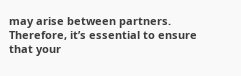may arise between partners. Therefore, it’s essential to ensure that your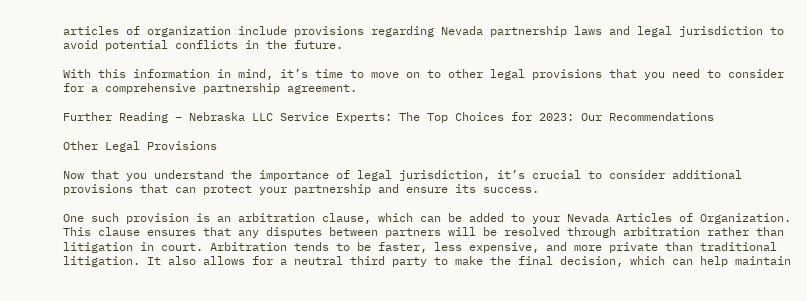articles of organization include provisions regarding Nevada partnership laws and legal jurisdiction to avoid potential conflicts in the future.

With this information in mind, it’s time to move on to other legal provisions that you need to consider for a comprehensive partnership agreement.

Further Reading – Nebraska LLC Service Experts: The Top Choices for 2023: Our Recommendations

Other Legal Provisions

Now that you understand the importance of legal jurisdiction, it’s crucial to consider additional provisions that can protect your partnership and ensure its success.

One such provision is an arbitration clause, which can be added to your Nevada Articles of Organization. This clause ensures that any disputes between partners will be resolved through arbitration rather than litigation in court. Arbitration tends to be faster, less expensive, and more private than traditional litigation. It also allows for a neutral third party to make the final decision, which can help maintain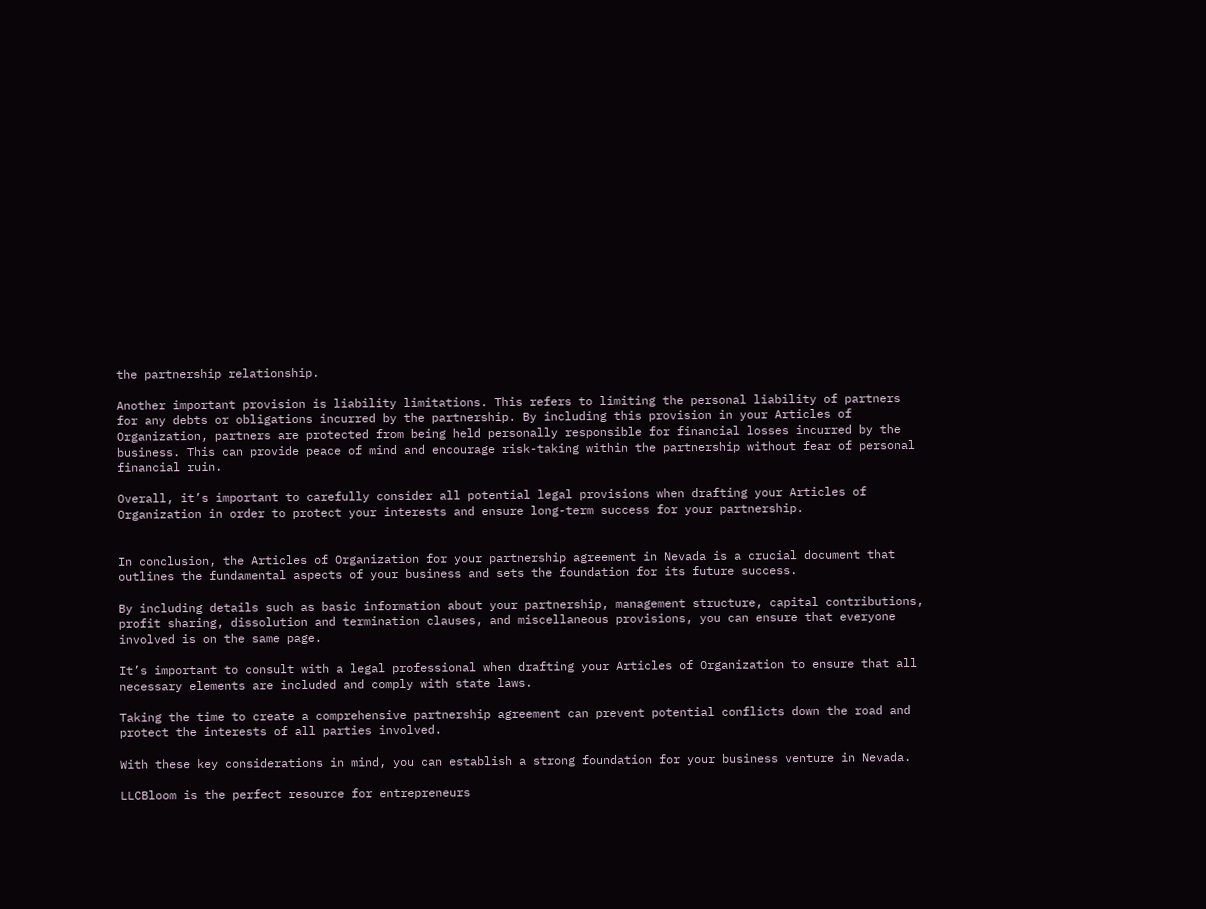the partnership relationship.

Another important provision is liability limitations. This refers to limiting the personal liability of partners for any debts or obligations incurred by the partnership. By including this provision in your Articles of Organization, partners are protected from being held personally responsible for financial losses incurred by the business. This can provide peace of mind and encourage risk-taking within the partnership without fear of personal financial ruin.

Overall, it’s important to carefully consider all potential legal provisions when drafting your Articles of Organization in order to protect your interests and ensure long-term success for your partnership.


In conclusion, the Articles of Organization for your partnership agreement in Nevada is a crucial document that outlines the fundamental aspects of your business and sets the foundation for its future success.

By including details such as basic information about your partnership, management structure, capital contributions, profit sharing, dissolution and termination clauses, and miscellaneous provisions, you can ensure that everyone involved is on the same page.

It’s important to consult with a legal professional when drafting your Articles of Organization to ensure that all necessary elements are included and comply with state laws.

Taking the time to create a comprehensive partnership agreement can prevent potential conflicts down the road and protect the interests of all parties involved.

With these key considerations in mind, you can establish a strong foundation for your business venture in Nevada.

LLCBloom is the perfect resource for entrepreneurs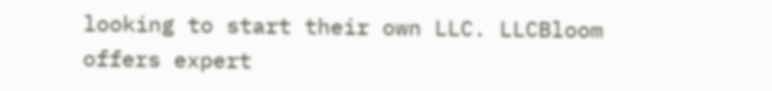looking to start their own LLC. LLCBloom offers expert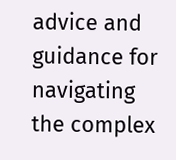advice and guidance for navigating the complex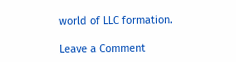world of LLC formation.

Leave a Comment